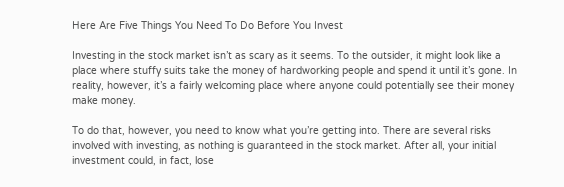Here Are Five Things You Need To Do Before You Invest

Investing in the stock market isn’t as scary as it seems. To the outsider, it might look like a place where stuffy suits take the money of hardworking people and spend it until it’s gone. In reality, however, it’s a fairly welcoming place where anyone could potentially see their money make money.

To do that, however, you need to know what you’re getting into. There are several risks involved with investing, as nothing is guaranteed in the stock market. After all, your initial investment could, in fact, lose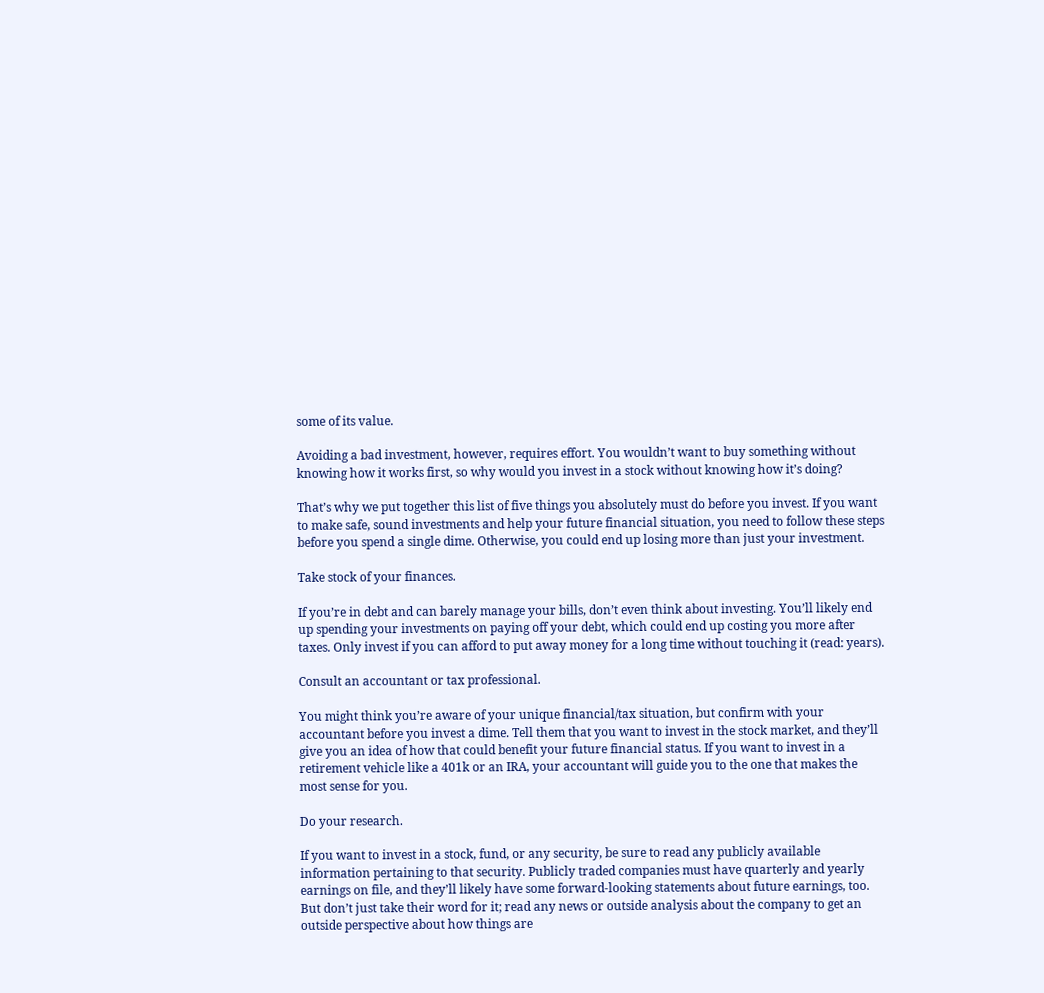some of its value.

Avoiding a bad investment, however, requires effort. You wouldn’t want to buy something without knowing how it works first, so why would you invest in a stock without knowing how it’s doing?

That’s why we put together this list of five things you absolutely must do before you invest. If you want to make safe, sound investments and help your future financial situation, you need to follow these steps before you spend a single dime. Otherwise, you could end up losing more than just your investment.

Take stock of your finances.

If you’re in debt and can barely manage your bills, don’t even think about investing. You’ll likely end up spending your investments on paying off your debt, which could end up costing you more after taxes. Only invest if you can afford to put away money for a long time without touching it (read: years).

Consult an accountant or tax professional.

You might think you’re aware of your unique financial/tax situation, but confirm with your accountant before you invest a dime. Tell them that you want to invest in the stock market, and they’ll give you an idea of how that could benefit your future financial status. If you want to invest in a retirement vehicle like a 401k or an IRA, your accountant will guide you to the one that makes the most sense for you.

Do your research.

If you want to invest in a stock, fund, or any security, be sure to read any publicly available information pertaining to that security. Publicly traded companies must have quarterly and yearly earnings on file, and they’ll likely have some forward-looking statements about future earnings, too. But don’t just take their word for it; read any news or outside analysis about the company to get an outside perspective about how things are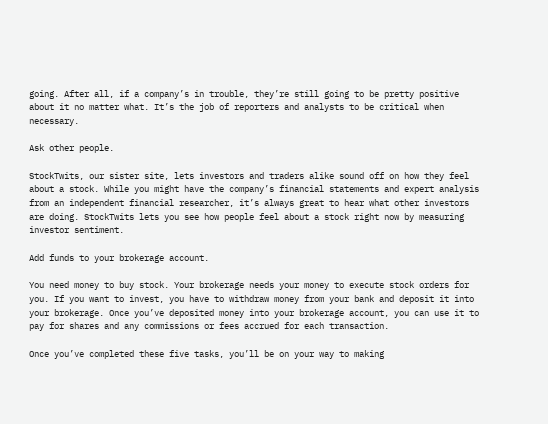going. After all, if a company’s in trouble, they’re still going to be pretty positive about it no matter what. It’s the job of reporters and analysts to be critical when necessary.

Ask other people.

StockTwits, our sister site, lets investors and traders alike sound off on how they feel about a stock. While you might have the company’s financial statements and expert analysis from an independent financial researcher, it’s always great to hear what other investors are doing. StockTwits lets you see how people feel about a stock right now by measuring investor sentiment.

Add funds to your brokerage account.

You need money to buy stock. Your brokerage needs your money to execute stock orders for you. If you want to invest, you have to withdraw money from your bank and deposit it into your brokerage. Once you’ve deposited money into your brokerage account, you can use it to pay for shares and any commissions or fees accrued for each transaction.

Once you’ve completed these five tasks, you’ll be on your way to making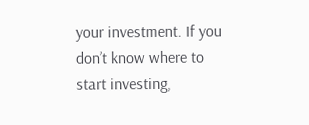your investment. If you don’t know where to start investing,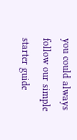you could always follow our simple starter guide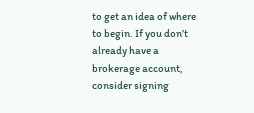to get an idea of where to begin. If you don’t already have a brokerage account, consider signing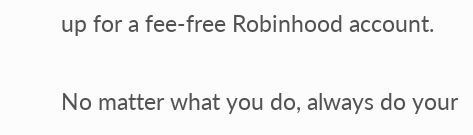up for a fee-free Robinhood account.

No matter what you do, always do your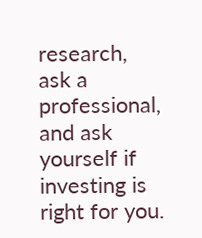research, ask a professional, and ask yourself if investing is right for you.